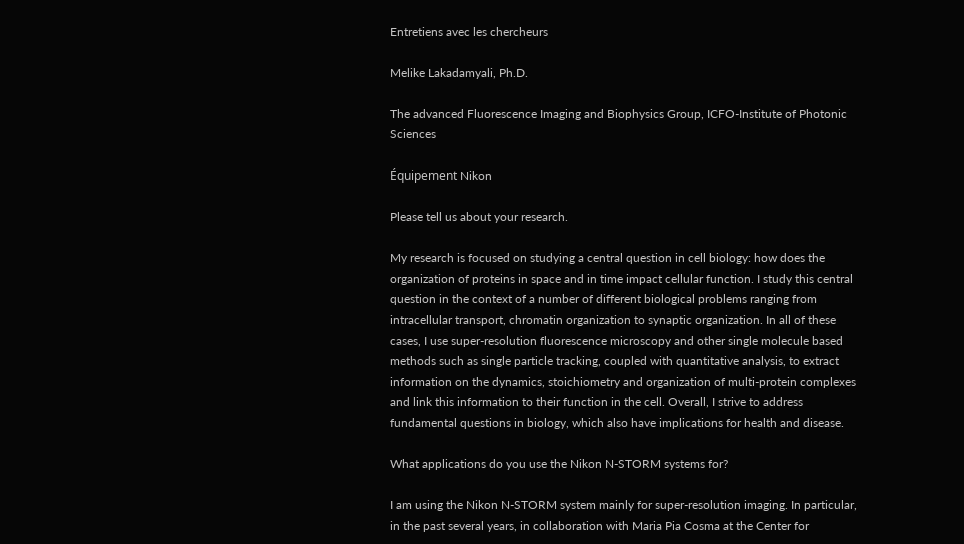Entretiens avec les chercheurs

Melike Lakadamyali, Ph.D.

The advanced Fluorescence Imaging and Biophysics Group, ICFO-Institute of Photonic Sciences

Équipement Nikon

Please tell us about your research.

My research is focused on studying a central question in cell biology: how does the organization of proteins in space and in time impact cellular function. I study this central question in the context of a number of different biological problems ranging from intracellular transport, chromatin organization to synaptic organization. In all of these cases, I use super-resolution fluorescence microscopy and other single molecule based methods such as single particle tracking, coupled with quantitative analysis, to extract information on the dynamics, stoichiometry and organization of multi-protein complexes and link this information to their function in the cell. Overall, I strive to address fundamental questions in biology, which also have implications for health and disease.

What applications do you use the Nikon N-STORM systems for?

I am using the Nikon N-STORM system mainly for super-resolution imaging. In particular, in the past several years, in collaboration with Maria Pia Cosma at the Center for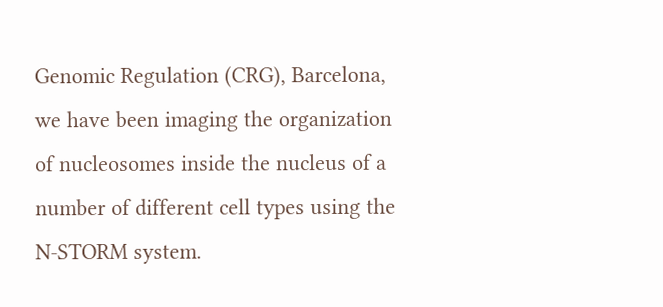Genomic Regulation (CRG), Barcelona, we have been imaging the organization of nucleosomes inside the nucleus of a number of different cell types using the N-STORM system.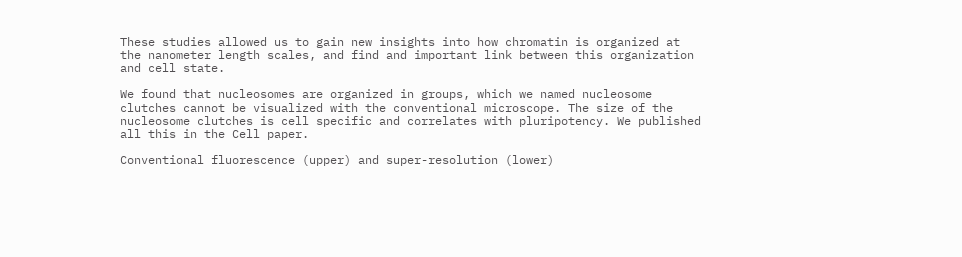These studies allowed us to gain new insights into how chromatin is organized at the nanometer length scales, and find and important link between this organization and cell state.

We found that nucleosomes are organized in groups, which we named nucleosome clutches cannot be visualized with the conventional microscope. The size of the nucleosome clutches is cell specific and correlates with pluripotency. We published all this in the Cell paper.

Conventional fluorescence (upper) and super-resolution (lower)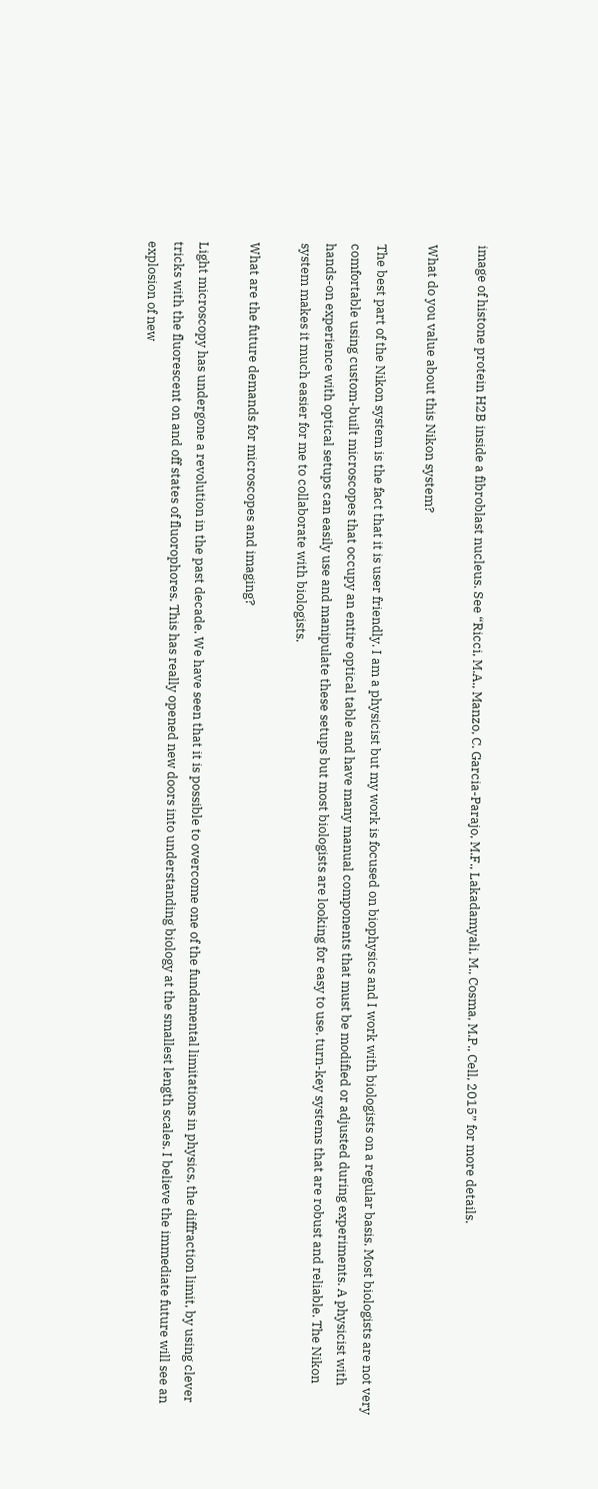image of histone protein H2B inside a fibroblast nucleus. See “Ricci, M.A., Manzo, C. Garcia-Parajo, M.F., Lakadamyali, M., Cosma, M.P., Cell, 2015” for more details.

What do you value about this Nikon system?

The best part of the Nikon system is the fact that it is user friendly. I am a physicist but my work is focused on biophysics and I work with biologists on a regular basis. Most biologists are not very comfortable using custom-built microscopes that occupy an entire optical table and have many manual components that must be modified or adjusted during experiments. A physicist with hands-on experience with optical setups can easily use and manipulate these setups but most biologists are looking for easy to use, turn-key systems that are robust and reliable. The Nikon system makes it much easier for me to collaborate with biologists.

What are the future demands for microscopes and imaging?

Light microscopy has undergone a revolution in the past decade. We have seen that it is possible to overcome one of the fundamental limitations in physics, the diffraction limit, by using clever tricks with the fluorescent on and off states of fluorophores. This has really opened new doors into understanding biology at the smallest length scales. I believe the immediate future will see an explosion of new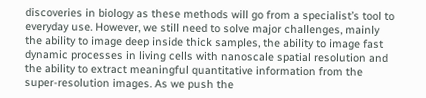discoveries in biology as these methods will go from a specialist’s tool to everyday use. However, we still need to solve major challenges, mainly the ability to image deep inside thick samples, the ability to image fast dynamic processes in living cells with nanoscale spatial resolution and the ability to extract meaningful quantitative information from the super-resolution images. As we push the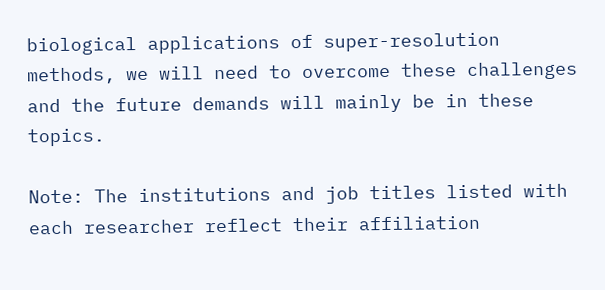biological applications of super-resolution methods, we will need to overcome these challenges and the future demands will mainly be in these topics.

Note: The institutions and job titles listed with each researcher reflect their affiliation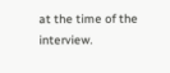at the time of the interview.